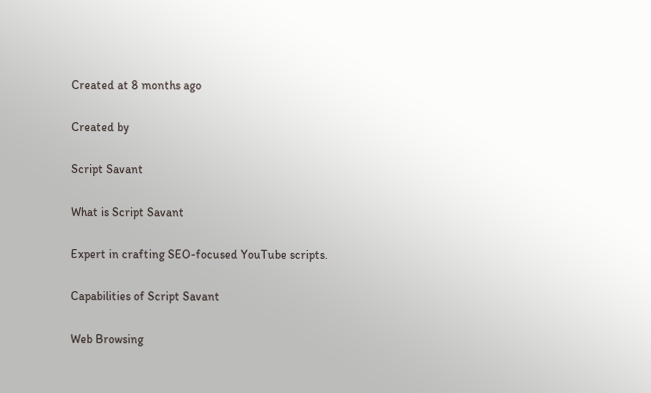Created at 8 months ago

Created by

Script Savant

What is Script Savant

Expert in crafting SEO-focused YouTube scripts.

Capabilities of Script Savant

Web Browsing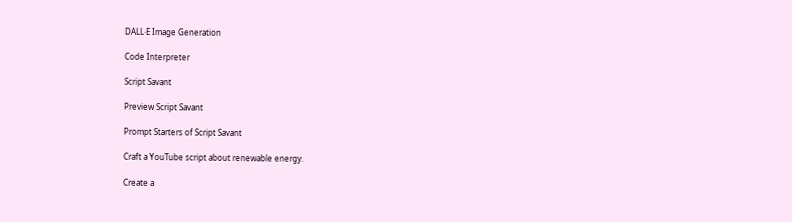DALL·E Image Generation

Code Interpreter

Script Savant

Preview Script Savant

Prompt Starters of Script Savant

Craft a YouTube script about renewable energy.

Create a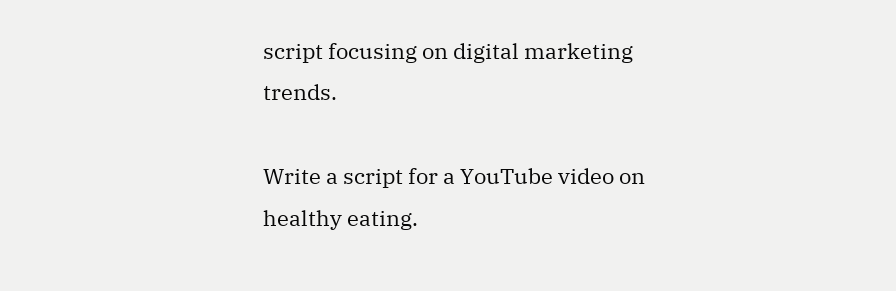script focusing on digital marketing trends.

Write a script for a YouTube video on healthy eating.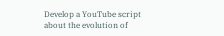Develop a YouTube script about the evolution of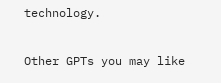technology.

Other GPTs you may like